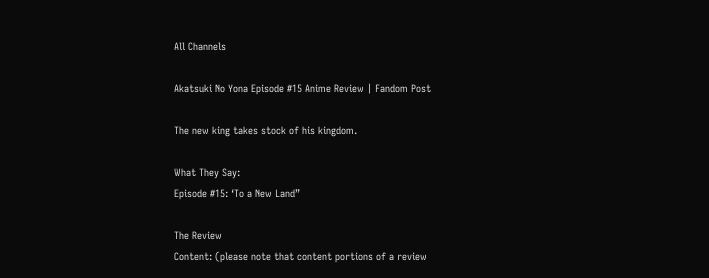All Channels

Akatsuki No Yona Episode #15 Anime Review | Fandom Post

The new king takes stock of his kingdom.

What They Say:
Episode #15: ‘To a New Land”

The Review
Content: (please note that content portions of a review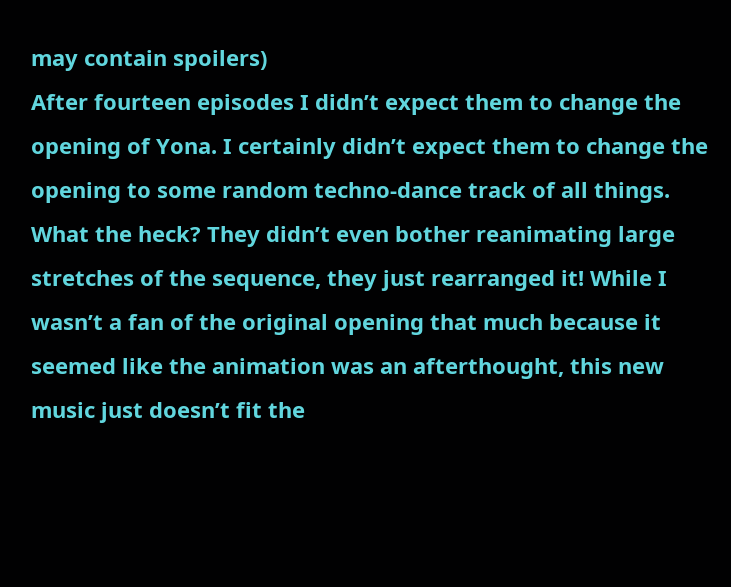may contain spoilers)
After fourteen episodes I didn’t expect them to change the opening of Yona. I certainly didn’t expect them to change the opening to some random techno-dance track of all things. What the heck? They didn’t even bother reanimating large stretches of the sequence, they just rearranged it! While I wasn’t a fan of the original opening that much because it seemed like the animation was an afterthought, this new music just doesn’t fit the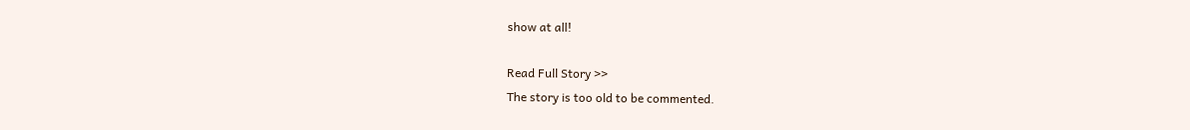show at all!

Read Full Story >>
The story is too old to be commented.